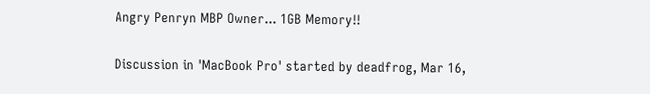Angry Penryn MBP Owner... 1GB Memory!!

Discussion in 'MacBook Pro' started by deadfrog, Mar 16,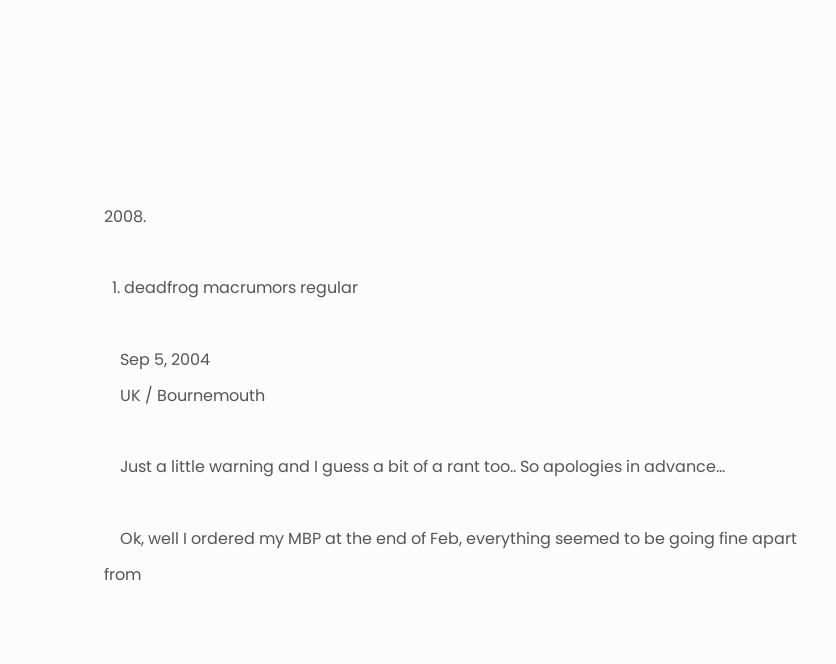2008.

  1. deadfrog macrumors regular

    Sep 5, 2004
    UK / Bournemouth

    Just a little warning and I guess a bit of a rant too.. So apologies in advance...

    Ok, well I ordered my MBP at the end of Feb, everything seemed to be going fine apart from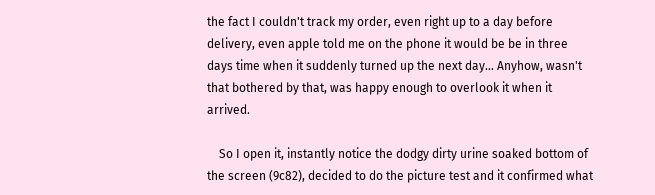the fact I couldn't track my order, even right up to a day before delivery, even apple told me on the phone it would be be in three days time when it suddenly turned up the next day... Anyhow, wasn't that bothered by that, was happy enough to overlook it when it arrived.

    So I open it, instantly notice the dodgy dirty urine soaked bottom of the screen (9c82), decided to do the picture test and it confirmed what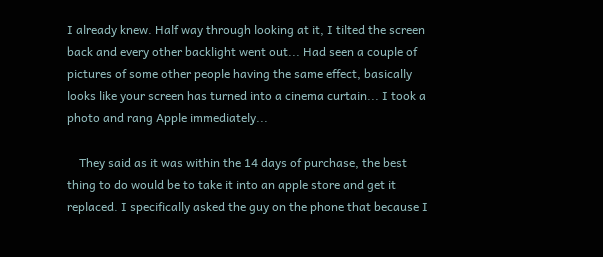I already knew. Half way through looking at it, I tilted the screen back and every other backlight went out... Had seen a couple of pictures of some other people having the same effect, basically looks like your screen has turned into a cinema curtain... I took a photo and rang Apple immediately...

    They said as it was within the 14 days of purchase, the best thing to do would be to take it into an apple store and get it replaced. I specifically asked the guy on the phone that because I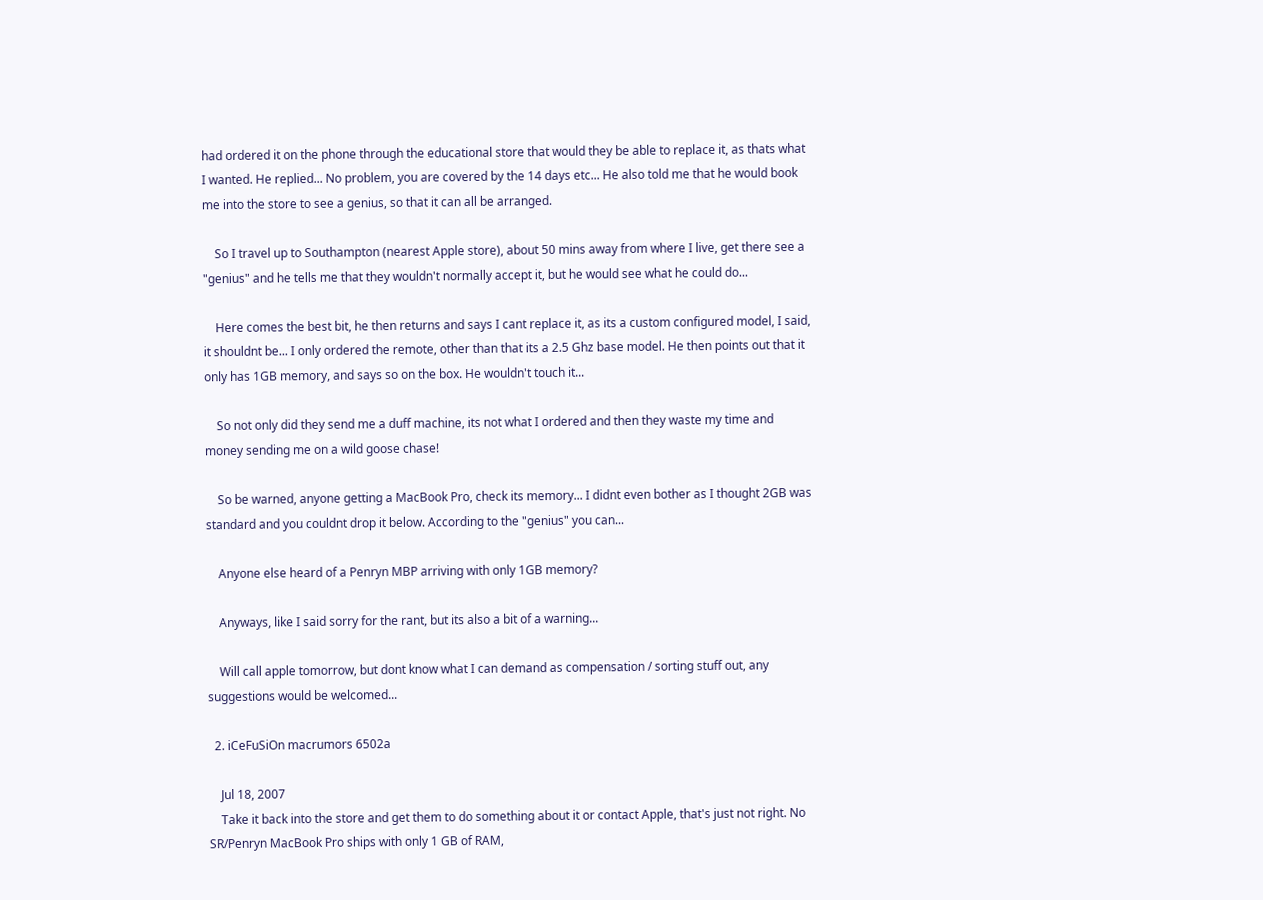had ordered it on the phone through the educational store that would they be able to replace it, as thats what I wanted. He replied... No problem, you are covered by the 14 days etc... He also told me that he would book me into the store to see a genius, so that it can all be arranged.

    So I travel up to Southampton (nearest Apple store), about 50 mins away from where I live, get there see a "genius" and he tells me that they wouldn't normally accept it, but he would see what he could do...

    Here comes the best bit, he then returns and says I cant replace it, as its a custom configured model, I said, it shouldnt be... I only ordered the remote, other than that its a 2.5 Ghz base model. He then points out that it only has 1GB memory, and says so on the box. He wouldn't touch it...

    So not only did they send me a duff machine, its not what I ordered and then they waste my time and money sending me on a wild goose chase!

    So be warned, anyone getting a MacBook Pro, check its memory... I didnt even bother as I thought 2GB was standard and you couldnt drop it below. According to the "genius" you can...

    Anyone else heard of a Penryn MBP arriving with only 1GB memory?

    Anyways, like I said sorry for the rant, but its also a bit of a warning...

    Will call apple tomorrow, but dont know what I can demand as compensation / sorting stuff out, any suggestions would be welcomed...

  2. iCeFuSiOn macrumors 6502a

    Jul 18, 2007
    Take it back into the store and get them to do something about it or contact Apple, that's just not right. No SR/Penryn MacBook Pro ships with only 1 GB of RAM,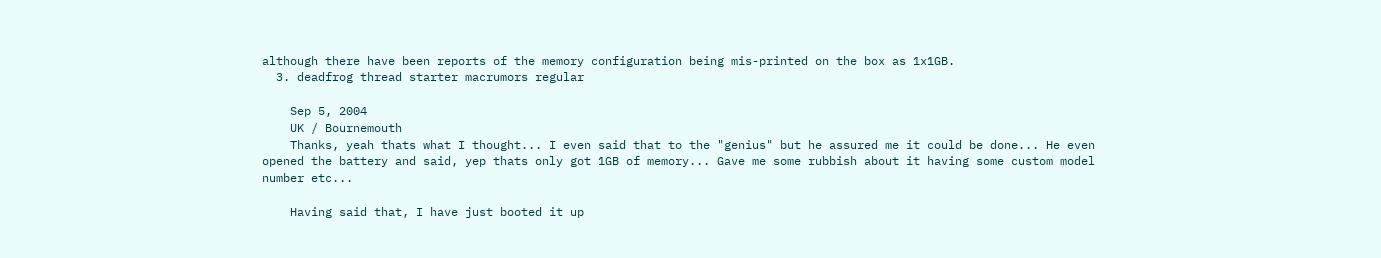although there have been reports of the memory configuration being mis-printed on the box as 1x1GB.
  3. deadfrog thread starter macrumors regular

    Sep 5, 2004
    UK / Bournemouth
    Thanks, yeah thats what I thought... I even said that to the "genius" but he assured me it could be done... He even opened the battery and said, yep thats only got 1GB of memory... Gave me some rubbish about it having some custom model number etc...

    Having said that, I have just booted it up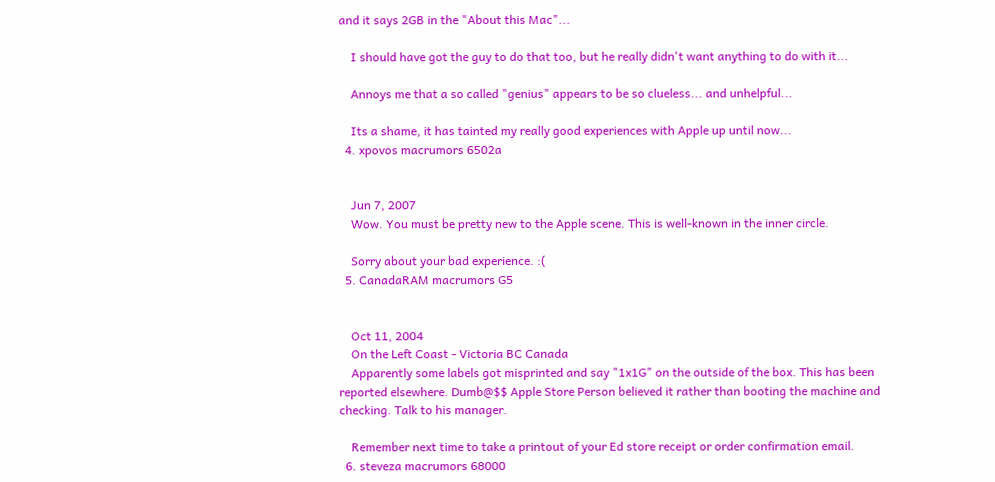and it says 2GB in the "About this Mac"...

    I should have got the guy to do that too, but he really didn't want anything to do with it...

    Annoys me that a so called "genius" appears to be so clueless... and unhelpful...

    Its a shame, it has tainted my really good experiences with Apple up until now...
  4. xpovos macrumors 6502a


    Jun 7, 2007
    Wow. You must be pretty new to the Apple scene. This is well-known in the inner circle.

    Sorry about your bad experience. :(
  5. CanadaRAM macrumors G5


    Oct 11, 2004
    On the Left Coast - Victoria BC Canada
    Apparently some labels got misprinted and say "1x1G" on the outside of the box. This has been reported elsewhere. Dumb@$$ Apple Store Person believed it rather than booting the machine and checking. Talk to his manager.

    Remember next time to take a printout of your Ed store receipt or order confirmation email.
  6. steveza macrumors 68000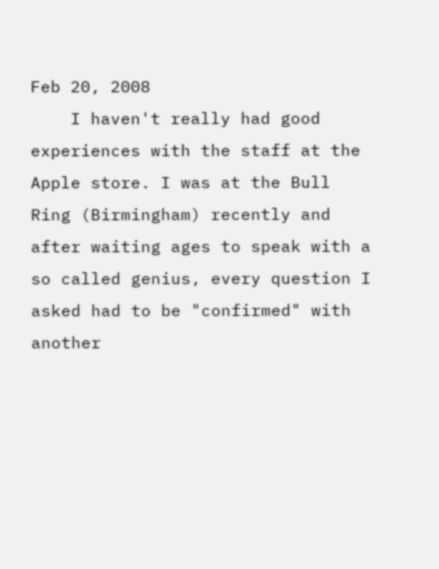Feb 20, 2008
    I haven't really had good experiences with the staff at the Apple store. I was at the Bull Ring (Birmingham) recently and after waiting ages to speak with a so called genius, every question I asked had to be "confirmed" with another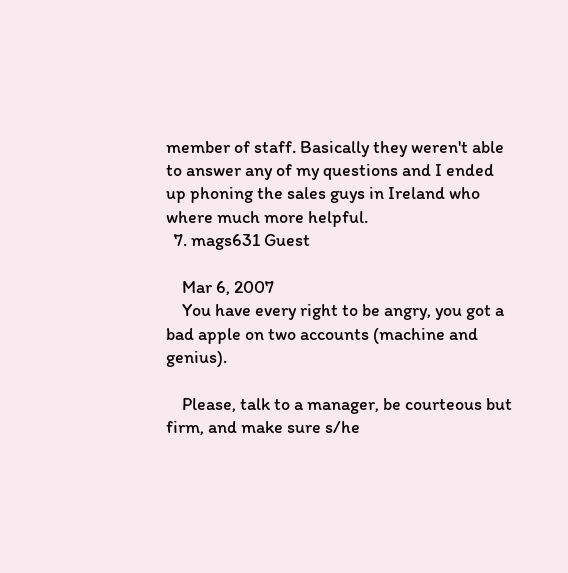member of staff. Basically they weren't able to answer any of my questions and I ended up phoning the sales guys in Ireland who where much more helpful.
  7. mags631 Guest

    Mar 6, 2007
    You have every right to be angry, you got a bad apple on two accounts (machine and genius).

    Please, talk to a manager, be courteous but firm, and make sure s/he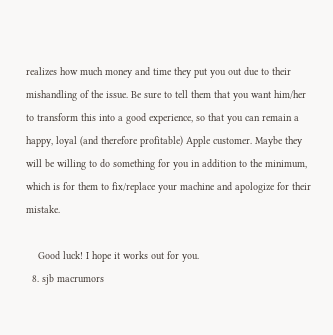realizes how much money and time they put you out due to their mishandling of the issue. Be sure to tell them that you want him/her to transform this into a good experience, so that you can remain a happy, loyal (and therefore profitable) Apple customer. Maybe they will be willing to do something for you in addition to the minimum, which is for them to fix/replace your machine and apologize for their mistake.

    Good luck! I hope it works out for you.
  8. sjb macrumors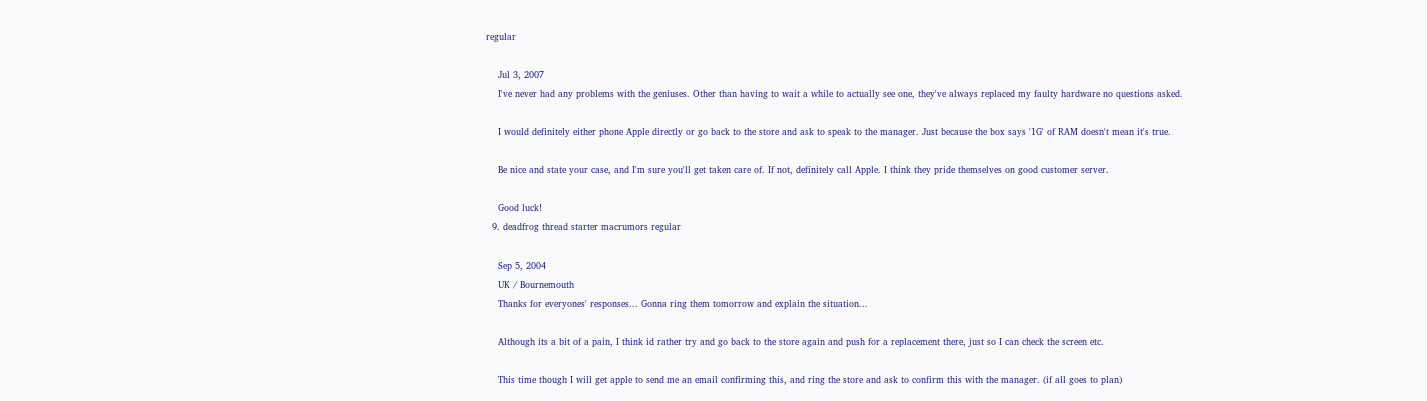regular

    Jul 3, 2007
    I've never had any problems with the geniuses. Other than having to wait a while to actually see one, they've always replaced my faulty hardware no questions asked.

    I would definitely either phone Apple directly or go back to the store and ask to speak to the manager. Just because the box says '1G' of RAM doesn't mean it's true.

    Be nice and state your case, and I'm sure you'll get taken care of. If not, definitely call Apple. I think they pride themselves on good customer server.

    Good luck!
  9. deadfrog thread starter macrumors regular

    Sep 5, 2004
    UK / Bournemouth
    Thanks for everyones' responses... Gonna ring them tomorrow and explain the situation...

    Although its a bit of a pain, I think id rather try and go back to the store again and push for a replacement there, just so I can check the screen etc.

    This time though I will get apple to send me an email confirming this, and ring the store and ask to confirm this with the manager. (if all goes to plan)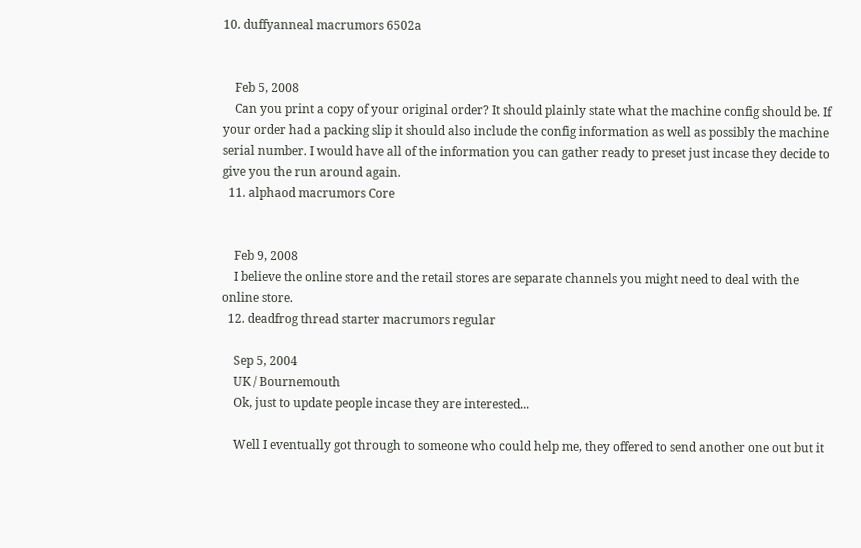10. duffyanneal macrumors 6502a


    Feb 5, 2008
    Can you print a copy of your original order? It should plainly state what the machine config should be. If your order had a packing slip it should also include the config information as well as possibly the machine serial number. I would have all of the information you can gather ready to preset just incase they decide to give you the run around again.
  11. alphaod macrumors Core


    Feb 9, 2008
    I believe the online store and the retail stores are separate channels you might need to deal with the online store.
  12. deadfrog thread starter macrumors regular

    Sep 5, 2004
    UK / Bournemouth
    Ok, just to update people incase they are interested...

    Well I eventually got through to someone who could help me, they offered to send another one out but it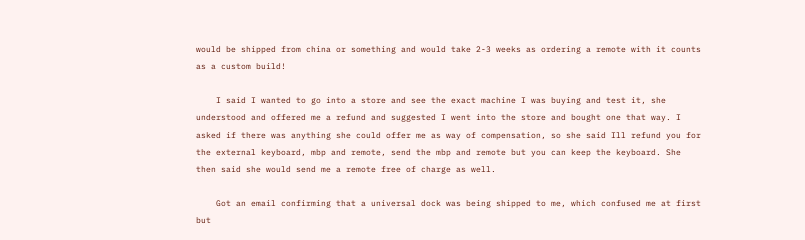would be shipped from china or something and would take 2-3 weeks as ordering a remote with it counts as a custom build!

    I said I wanted to go into a store and see the exact machine I was buying and test it, she understood and offered me a refund and suggested I went into the store and bought one that way. I asked if there was anything she could offer me as way of compensation, so she said Ill refund you for the external keyboard, mbp and remote, send the mbp and remote but you can keep the keyboard. She then said she would send me a remote free of charge as well.

    Got an email confirming that a universal dock was being shipped to me, which confused me at first but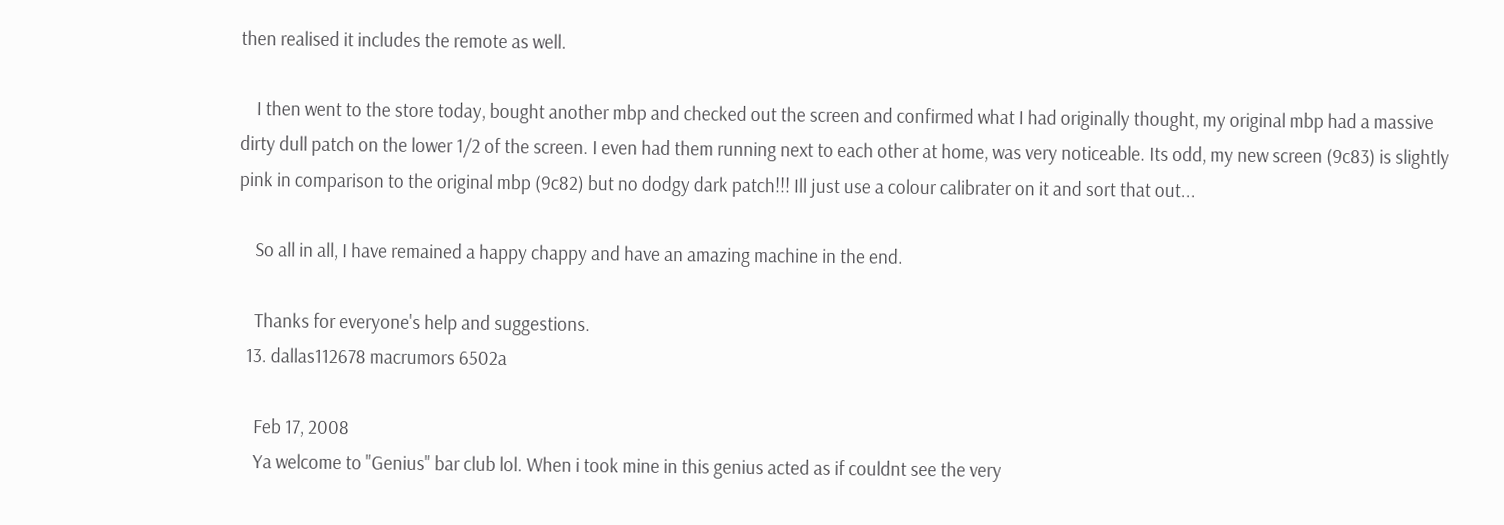then realised it includes the remote as well.

    I then went to the store today, bought another mbp and checked out the screen and confirmed what I had originally thought, my original mbp had a massive dirty dull patch on the lower 1/2 of the screen. I even had them running next to each other at home, was very noticeable. Its odd, my new screen (9c83) is slightly pink in comparison to the original mbp (9c82) but no dodgy dark patch!!! Ill just use a colour calibrater on it and sort that out...

    So all in all, I have remained a happy chappy and have an amazing machine in the end.

    Thanks for everyone's help and suggestions.
  13. dallas112678 macrumors 6502a

    Feb 17, 2008
    Ya welcome to "Genius" bar club lol. When i took mine in this genius acted as if couldnt see the very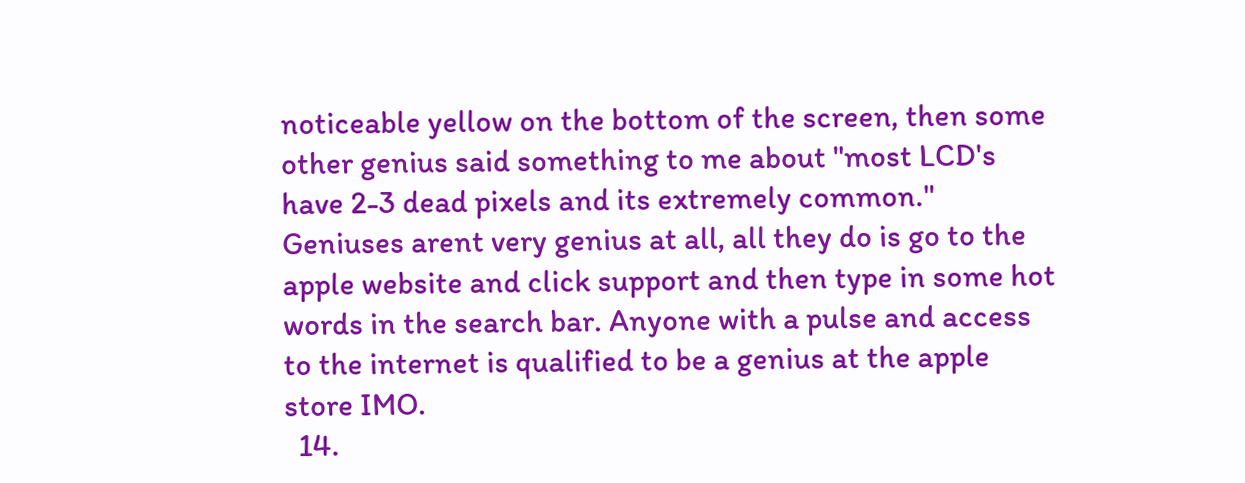noticeable yellow on the bottom of the screen, then some other genius said something to me about "most LCD's have 2-3 dead pixels and its extremely common." Geniuses arent very genius at all, all they do is go to the apple website and click support and then type in some hot words in the search bar. Anyone with a pulse and access to the internet is qualified to be a genius at the apple store IMO.
  14.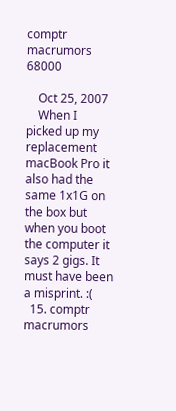comptr macrumors 68000

    Oct 25, 2007
    When I picked up my replacement macBook Pro it also had the same 1x1G on the box but when you boot the computer it says 2 gigs. It must have been a misprint. :(
  15. comptr macrumors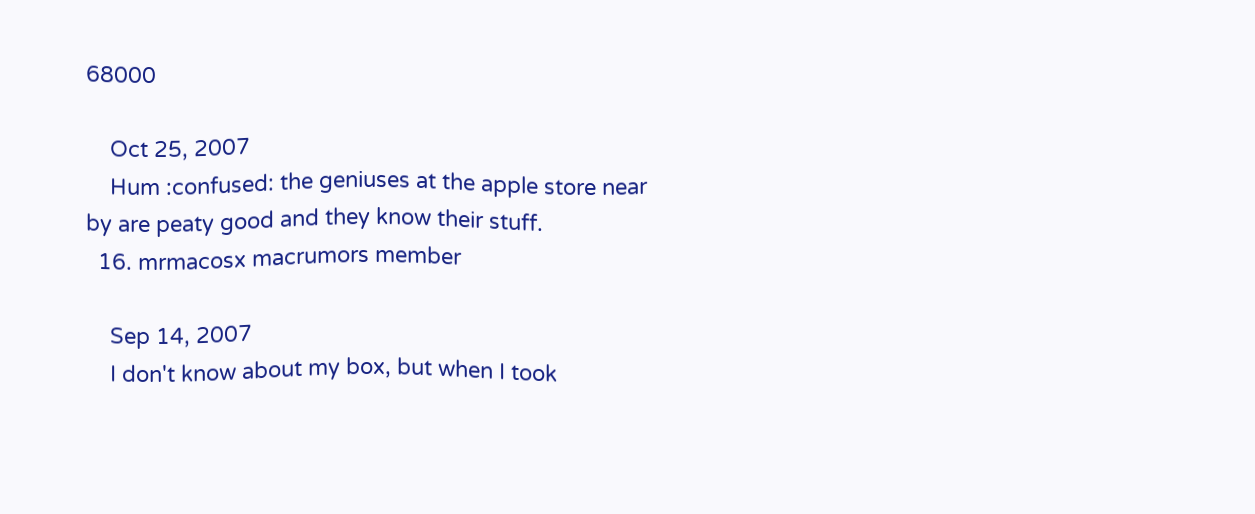68000

    Oct 25, 2007
    Hum :confused: the geniuses at the apple store near by are peaty good and they know their stuff.
  16. mrmacosx macrumors member

    Sep 14, 2007
    I don't know about my box, but when I took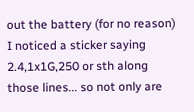out the battery (for no reason) I noticed a sticker saying 2.4,1x1G,250 or sth along those lines... so not only are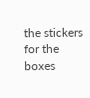the stickers for the boxes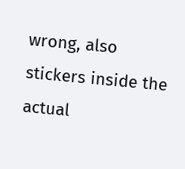wrong, also stickers inside the actual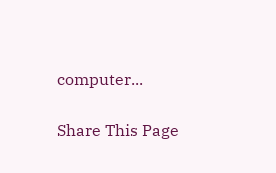computer...

Share This Page